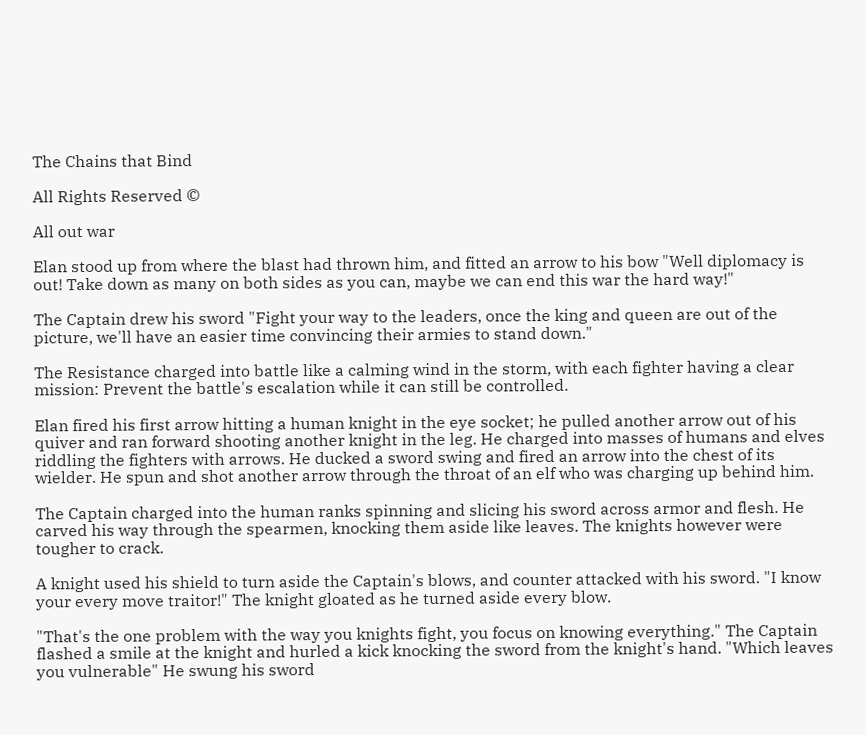The Chains that Bind

All Rights Reserved ©

All out war

Elan stood up from where the blast had thrown him, and fitted an arrow to his bow "Well diplomacy is out! Take down as many on both sides as you can, maybe we can end this war the hard way!"

The Captain drew his sword "Fight your way to the leaders, once the king and queen are out of the picture, we'll have an easier time convincing their armies to stand down."

The Resistance charged into battle like a calming wind in the storm, with each fighter having a clear mission: Prevent the battle's escalation while it can still be controlled.

Elan fired his first arrow hitting a human knight in the eye socket; he pulled another arrow out of his quiver and ran forward shooting another knight in the leg. He charged into masses of humans and elves riddling the fighters with arrows. He ducked a sword swing and fired an arrow into the chest of its wielder. He spun and shot another arrow through the throat of an elf who was charging up behind him.

The Captain charged into the human ranks spinning and slicing his sword across armor and flesh. He carved his way through the spearmen, knocking them aside like leaves. The knights however were tougher to crack.

A knight used his shield to turn aside the Captain's blows, and counter attacked with his sword. "I know your every move traitor!" The knight gloated as he turned aside every blow.

"That's the one problem with the way you knights fight, you focus on knowing everything." The Captain flashed a smile at the knight and hurled a kick knocking the sword from the knight's hand. "Which leaves you vulnerable" He swung his sword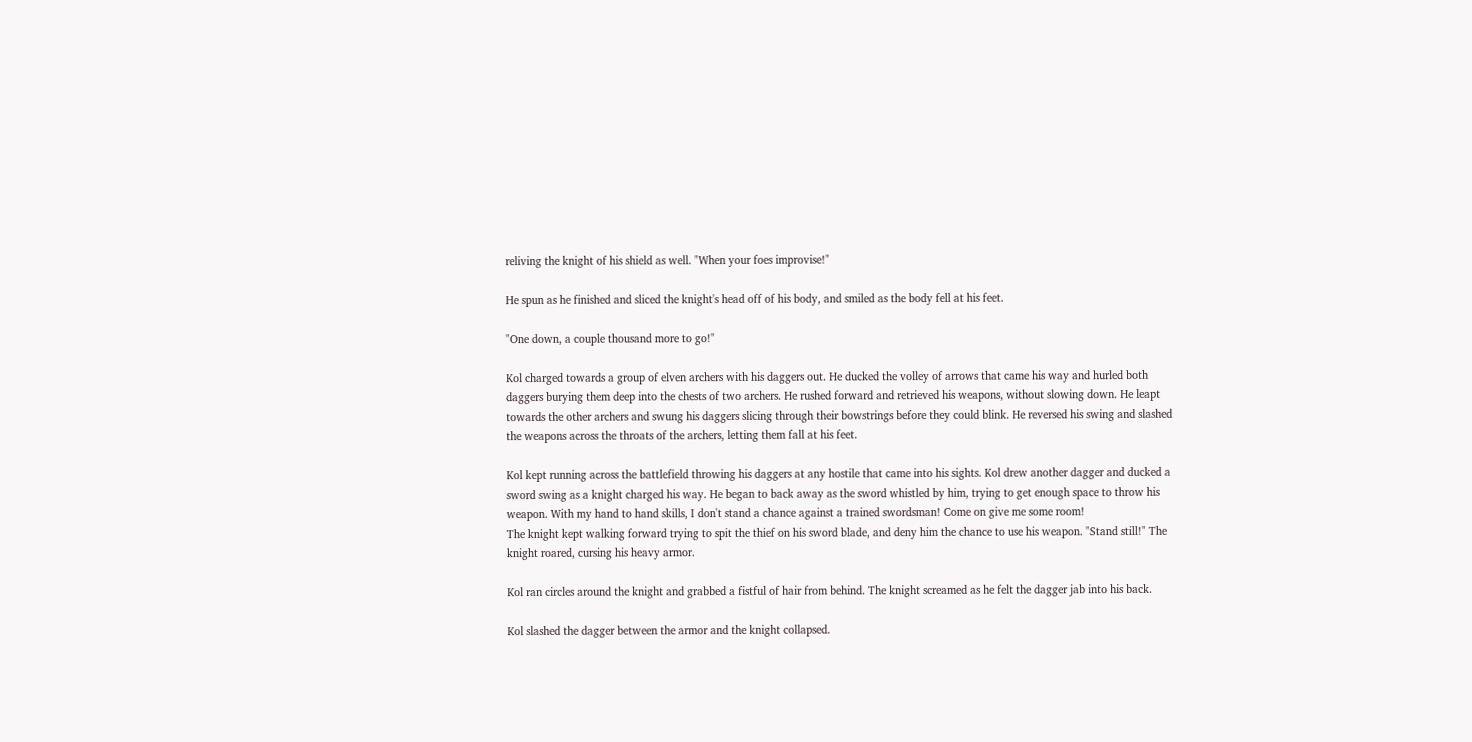reliving the knight of his shield as well. "When your foes improvise!"

He spun as he finished and sliced the knight's head off of his body, and smiled as the body fell at his feet.

"One down, a couple thousand more to go!"

Kol charged towards a group of elven archers with his daggers out. He ducked the volley of arrows that came his way and hurled both daggers burying them deep into the chests of two archers. He rushed forward and retrieved his weapons, without slowing down. He leapt towards the other archers and swung his daggers slicing through their bowstrings before they could blink. He reversed his swing and slashed the weapons across the throats of the archers, letting them fall at his feet.

Kol kept running across the battlefield throwing his daggers at any hostile that came into his sights. Kol drew another dagger and ducked a sword swing as a knight charged his way. He began to back away as the sword whistled by him, trying to get enough space to throw his weapon. With my hand to hand skills, I don't stand a chance against a trained swordsman! Come on give me some room!
The knight kept walking forward trying to spit the thief on his sword blade, and deny him the chance to use his weapon. "Stand still!" The knight roared, cursing his heavy armor.

Kol ran circles around the knight and grabbed a fistful of hair from behind. The knight screamed as he felt the dagger jab into his back.

Kol slashed the dagger between the armor and the knight collapsed.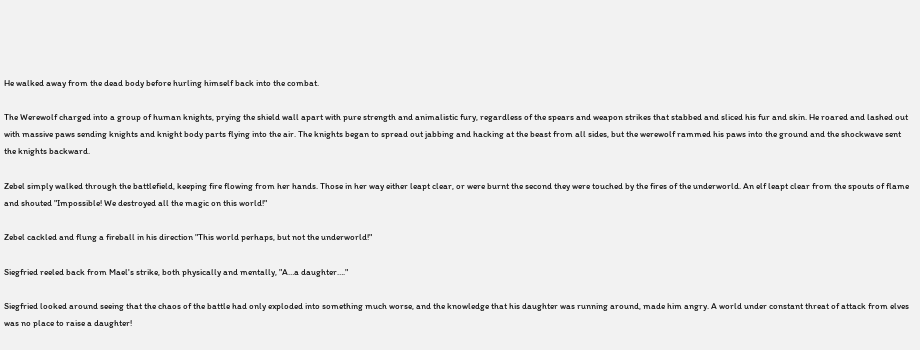He walked away from the dead body before hurling himself back into the combat.

The Werewolf charged into a group of human knights, prying the shield wall apart with pure strength and animalistic fury, regardless of the spears and weapon strikes that stabbed and sliced his fur and skin. He roared and lashed out with massive paws sending knights and knight body parts flying into the air. The knights began to spread out jabbing and hacking at the beast from all sides, but the werewolf rammed his paws into the ground and the shockwave sent the knights backward.

Zebel simply walked through the battlefield, keeping fire flowing from her hands. Those in her way either leapt clear, or were burnt the second they were touched by the fires of the underworld. An elf leapt clear from the spouts of flame and shouted "Impossible! We destroyed all the magic on this world!"

Zebel cackled and flung a fireball in his direction "This world perhaps, but not the underworld!"

Siegfried reeled back from Mael's strike, both physically and mentally, "A…a daughter…."

Siegfried looked around seeing that the chaos of the battle had only exploded into something much worse, and the knowledge that his daughter was running around, made him angry. A world under constant threat of attack from elves was no place to raise a daughter!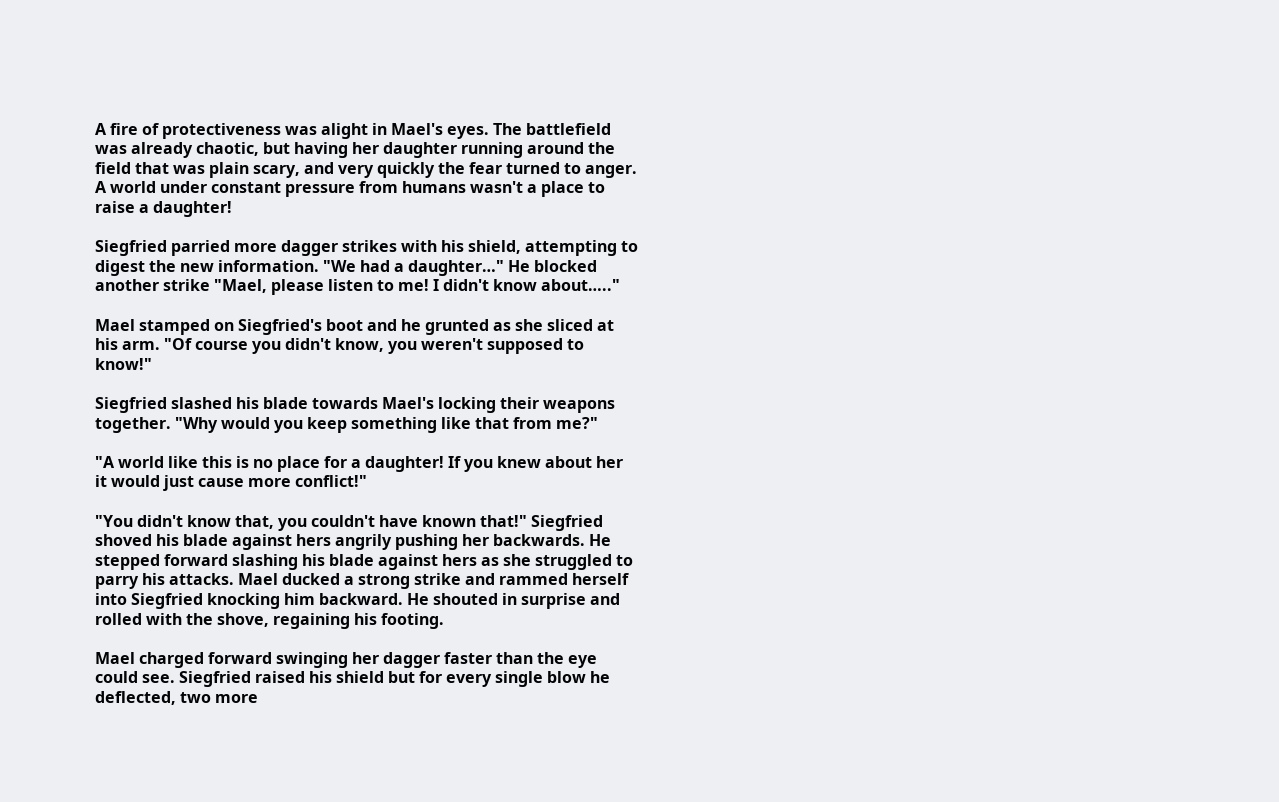A fire of protectiveness was alight in Mael's eyes. The battlefield was already chaotic, but having her daughter running around the field that was plain scary, and very quickly the fear turned to anger. A world under constant pressure from humans wasn't a place to raise a daughter!

Siegfried parried more dagger strikes with his shield, attempting to digest the new information. "We had a daughter…" He blocked another strike "Mael, please listen to me! I didn't know about….."

Mael stamped on Siegfried's boot and he grunted as she sliced at his arm. "Of course you didn't know, you weren't supposed to know!"

Siegfried slashed his blade towards Mael's locking their weapons together. "Why would you keep something like that from me?"

"A world like this is no place for a daughter! If you knew about her it would just cause more conflict!"

"You didn't know that, you couldn't have known that!" Siegfried shoved his blade against hers angrily pushing her backwards. He stepped forward slashing his blade against hers as she struggled to parry his attacks. Mael ducked a strong strike and rammed herself into Siegfried knocking him backward. He shouted in surprise and rolled with the shove, regaining his footing.

Mael charged forward swinging her dagger faster than the eye could see. Siegfried raised his shield but for every single blow he deflected, two more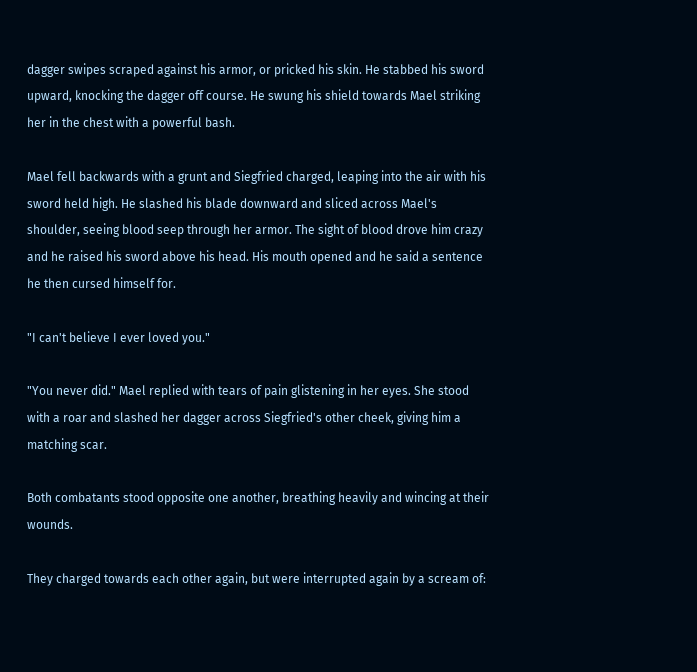dagger swipes scraped against his armor, or pricked his skin. He stabbed his sword upward, knocking the dagger off course. He swung his shield towards Mael striking her in the chest with a powerful bash.

Mael fell backwards with a grunt and Siegfried charged, leaping into the air with his sword held high. He slashed his blade downward and sliced across Mael's shoulder, seeing blood seep through her armor. The sight of blood drove him crazy and he raised his sword above his head. His mouth opened and he said a sentence he then cursed himself for.

"I can't believe I ever loved you."

"You never did." Mael replied with tears of pain glistening in her eyes. She stood with a roar and slashed her dagger across Siegfried's other cheek, giving him a matching scar.

Both combatants stood opposite one another, breathing heavily and wincing at their wounds.

They charged towards each other again, but were interrupted again by a scream of: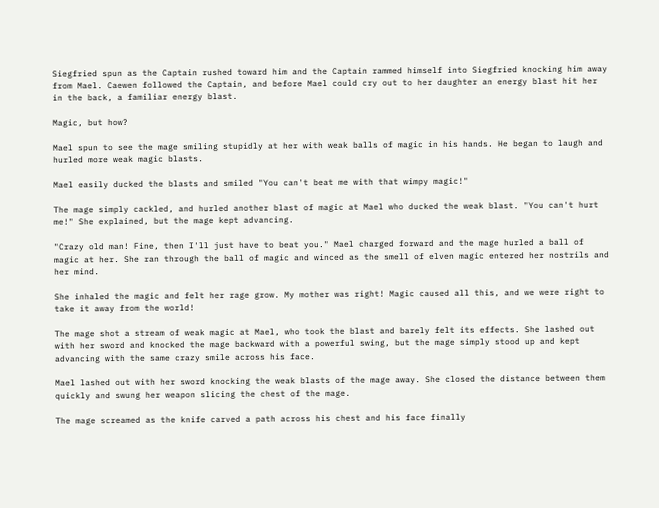Siegfried spun as the Captain rushed toward him and the Captain rammed himself into Siegfried knocking him away from Mael. Caewen followed the Captain, and before Mael could cry out to her daughter an energy blast hit her in the back, a familiar energy blast.

Magic, but how?

Mael spun to see the mage smiling stupidly at her with weak balls of magic in his hands. He began to laugh and hurled more weak magic blasts.

Mael easily ducked the blasts and smiled "You can't beat me with that wimpy magic!"

The mage simply cackled, and hurled another blast of magic at Mael who ducked the weak blast. "You can't hurt me!" She explained, but the mage kept advancing.

"Crazy old man! Fine, then I'll just have to beat you." Mael charged forward and the mage hurled a ball of magic at her. She ran through the ball of magic and winced as the smell of elven magic entered her nostrils and her mind.

She inhaled the magic and felt her rage grow. My mother was right! Magic caused all this, and we were right to take it away from the world!

The mage shot a stream of weak magic at Mael, who took the blast and barely felt its effects. She lashed out with her sword and knocked the mage backward with a powerful swing, but the mage simply stood up and kept advancing with the same crazy smile across his face.

Mael lashed out with her sword knocking the weak blasts of the mage away. She closed the distance between them quickly and swung her weapon slicing the chest of the mage.

The mage screamed as the knife carved a path across his chest and his face finally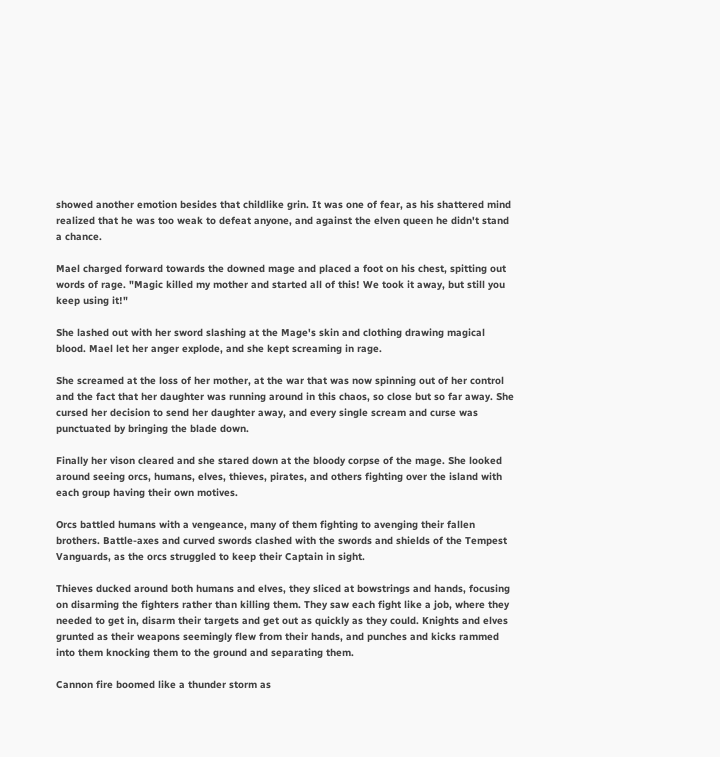showed another emotion besides that childlike grin. It was one of fear, as his shattered mind realized that he was too weak to defeat anyone, and against the elven queen he didn't stand a chance.

Mael charged forward towards the downed mage and placed a foot on his chest, spitting out words of rage. "Magic killed my mother and started all of this! We took it away, but still you keep using it!"

She lashed out with her sword slashing at the Mage's skin and clothing drawing magical blood. Mael let her anger explode, and she kept screaming in rage.

She screamed at the loss of her mother, at the war that was now spinning out of her control and the fact that her daughter was running around in this chaos, so close but so far away. She cursed her decision to send her daughter away, and every single scream and curse was punctuated by bringing the blade down.

Finally her vison cleared and she stared down at the bloody corpse of the mage. She looked around seeing orcs, humans, elves, thieves, pirates, and others fighting over the island with each group having their own motives.

Orcs battled humans with a vengeance, many of them fighting to avenging their fallen brothers. Battle-axes and curved swords clashed with the swords and shields of the Tempest Vanguards, as the orcs struggled to keep their Captain in sight.

Thieves ducked around both humans and elves, they sliced at bowstrings and hands, focusing on disarming the fighters rather than killing them. They saw each fight like a job, where they needed to get in, disarm their targets and get out as quickly as they could. Knights and elves grunted as their weapons seemingly flew from their hands, and punches and kicks rammed into them knocking them to the ground and separating them.

Cannon fire boomed like a thunder storm as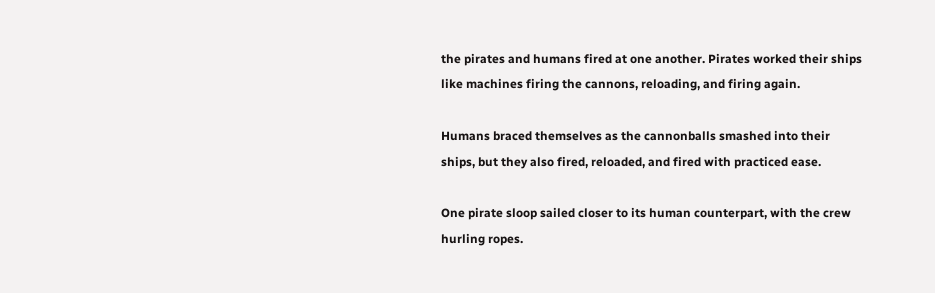the pirates and humans fired at one another. Pirates worked their ships like machines firing the cannons, reloading, and firing again.

Humans braced themselves as the cannonballs smashed into their ships, but they also fired, reloaded, and fired with practiced ease.

One pirate sloop sailed closer to its human counterpart, with the crew hurling ropes.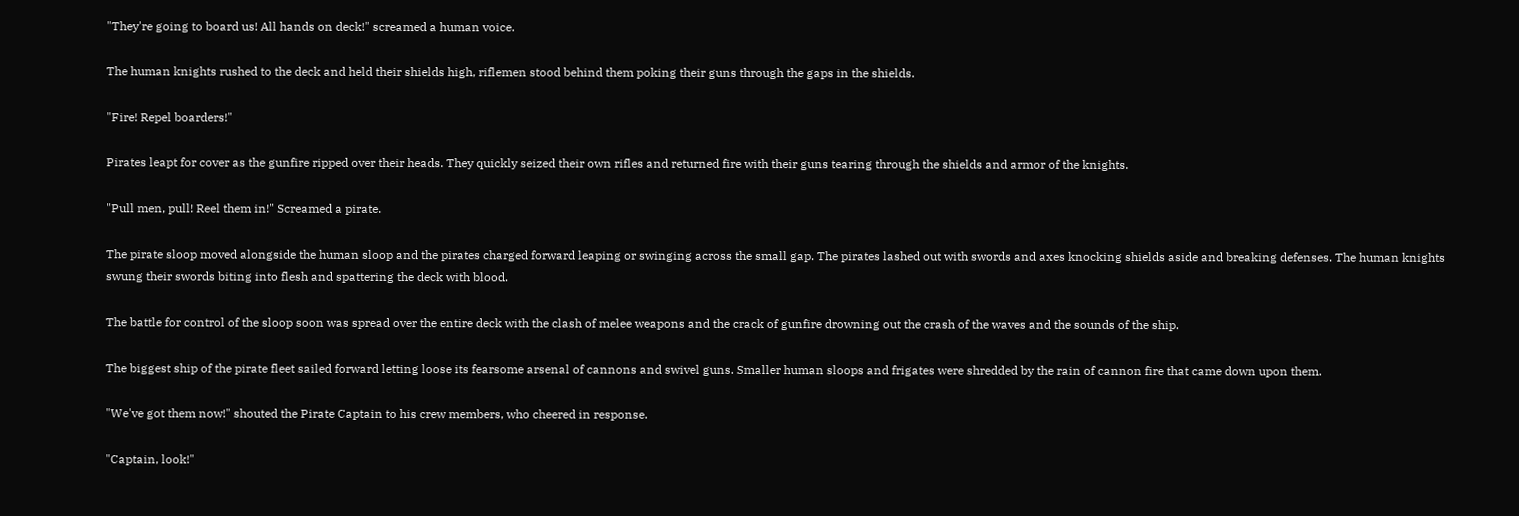"They're going to board us! All hands on deck!" screamed a human voice.

The human knights rushed to the deck and held their shields high, riflemen stood behind them poking their guns through the gaps in the shields.

"Fire! Repel boarders!"

Pirates leapt for cover as the gunfire ripped over their heads. They quickly seized their own rifles and returned fire with their guns tearing through the shields and armor of the knights.

"Pull men, pull! Reel them in!" Screamed a pirate.

The pirate sloop moved alongside the human sloop and the pirates charged forward leaping or swinging across the small gap. The pirates lashed out with swords and axes knocking shields aside and breaking defenses. The human knights swung their swords biting into flesh and spattering the deck with blood.

The battle for control of the sloop soon was spread over the entire deck with the clash of melee weapons and the crack of gunfire drowning out the crash of the waves and the sounds of the ship.

The biggest ship of the pirate fleet sailed forward letting loose its fearsome arsenal of cannons and swivel guns. Smaller human sloops and frigates were shredded by the rain of cannon fire that came down upon them.

"We've got them now!" shouted the Pirate Captain to his crew members, who cheered in response.

"Captain, look!"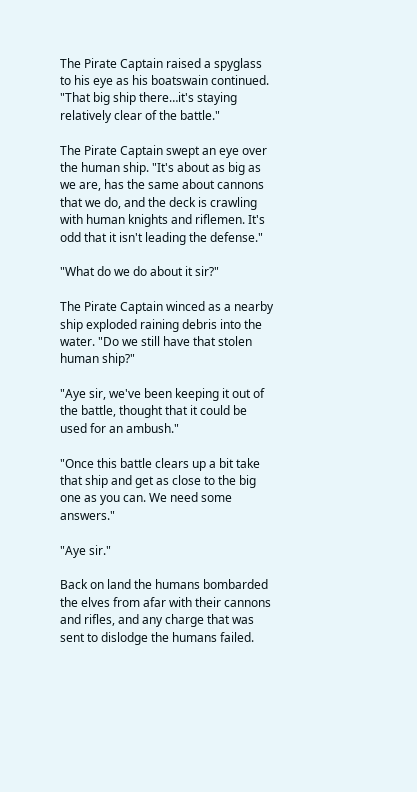The Pirate Captain raised a spyglass to his eye as his boatswain continued. "That big ship there…it's staying relatively clear of the battle."

The Pirate Captain swept an eye over the human ship. "It's about as big as we are, has the same about cannons that we do, and the deck is crawling with human knights and riflemen. It's odd that it isn't leading the defense."

"What do we do about it sir?"

The Pirate Captain winced as a nearby ship exploded raining debris into the water. "Do we still have that stolen human ship?"

"Aye sir, we've been keeping it out of the battle, thought that it could be used for an ambush."

"Once this battle clears up a bit take that ship and get as close to the big one as you can. We need some answers."

"Aye sir."

Back on land the humans bombarded the elves from afar with their cannons and rifles, and any charge that was sent to dislodge the humans failed.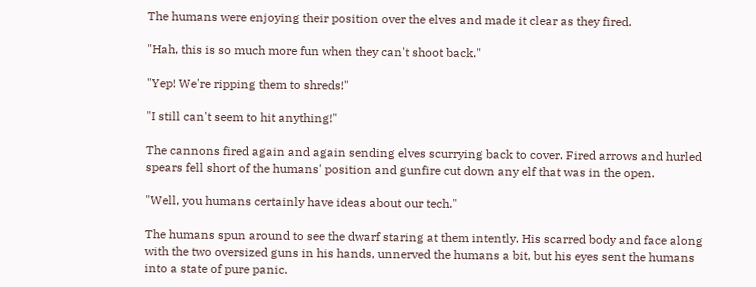The humans were enjoying their position over the elves and made it clear as they fired.

"Hah, this is so much more fun when they can't shoot back."

"Yep! We're ripping them to shreds!"

"I still can't seem to hit anything!"

The cannons fired again and again sending elves scurrying back to cover. Fired arrows and hurled spears fell short of the humans' position and gunfire cut down any elf that was in the open.

"Well, you humans certainly have ideas about our tech."

The humans spun around to see the dwarf staring at them intently. His scarred body and face along with the two oversized guns in his hands, unnerved the humans a bit, but his eyes sent the humans into a state of pure panic.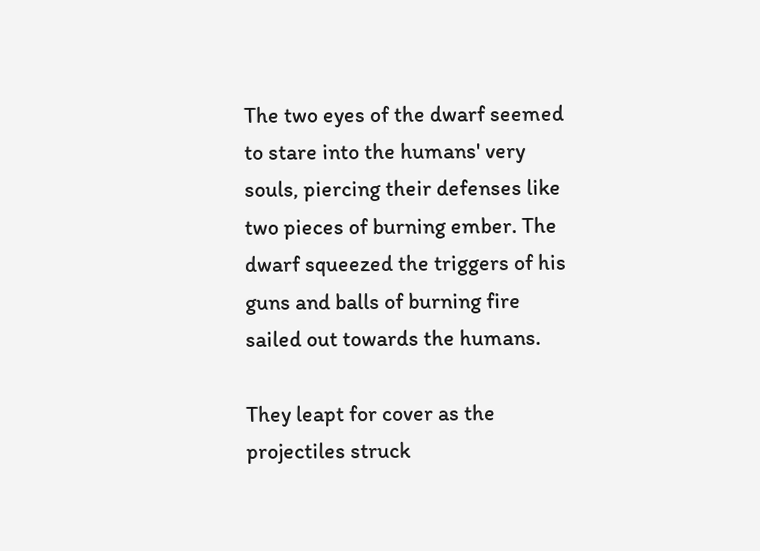The two eyes of the dwarf seemed to stare into the humans' very souls, piercing their defenses like two pieces of burning ember. The dwarf squeezed the triggers of his guns and balls of burning fire sailed out towards the humans.

They leapt for cover as the projectiles struck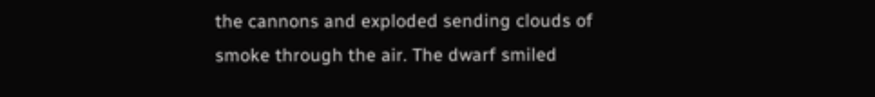the cannons and exploded sending clouds of smoke through the air. The dwarf smiled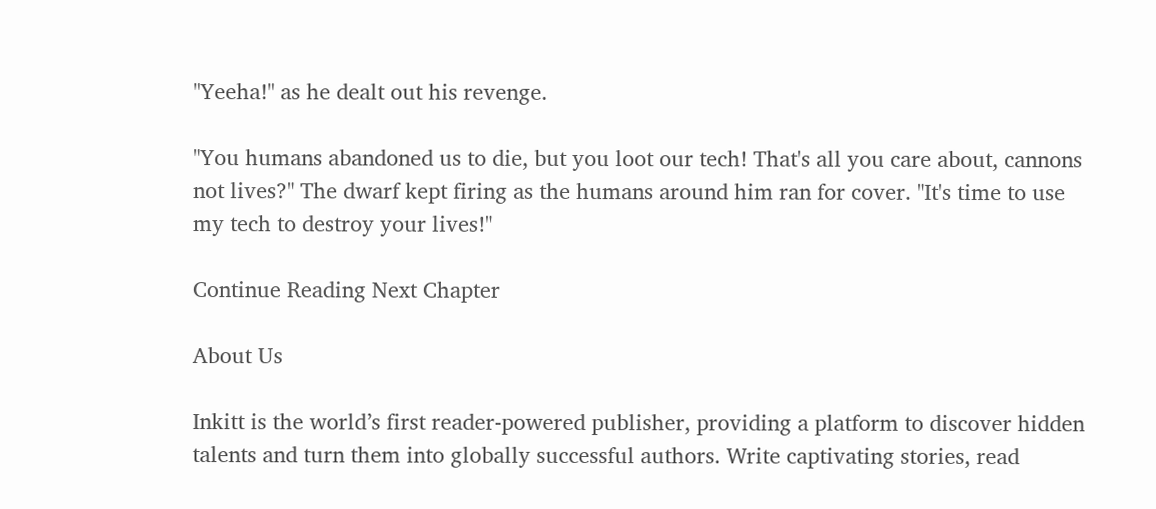"Yeeha!" as he dealt out his revenge.

"You humans abandoned us to die, but you loot our tech! That's all you care about, cannons not lives?" The dwarf kept firing as the humans around him ran for cover. "It's time to use my tech to destroy your lives!"

Continue Reading Next Chapter

About Us

Inkitt is the world’s first reader-powered publisher, providing a platform to discover hidden talents and turn them into globally successful authors. Write captivating stories, read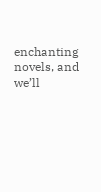enchanting novels, and we’ll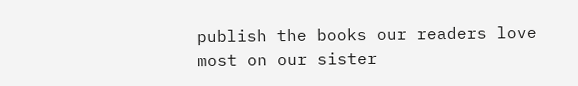publish the books our readers love most on our sister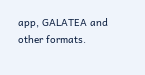app, GALATEA and other formats.